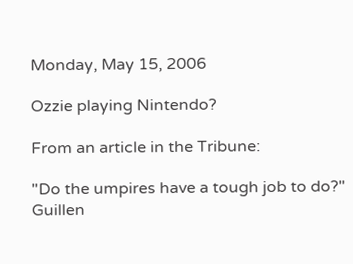Monday, May 15, 2006

Ozzie playing Nintendo?

From an article in the Tribune:

"Do the umpires have a tough job to do?" Guillen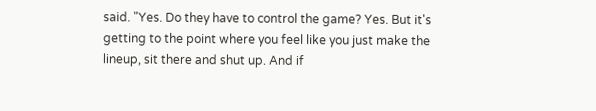said. "Yes. Do they have to control the game? Yes. But it's getting to the point where you feel like you just make the lineup, sit there and shut up. And if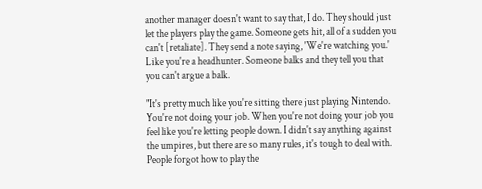another manager doesn't want to say that, I do. They should just let the players play the game. Someone gets hit, all of a sudden you can't [retaliate]. They send a note saying, 'We're watching you.' Like you're a headhunter. Someone balks and they tell you that you can't argue a balk.

"It's pretty much like you're sitting there just playing Nintendo. You're not doing your job. When you're not doing your job you feel like you're letting people down. I didn't say anything against the umpires, but there are so many rules, it's tough to deal with. People forgot how to play the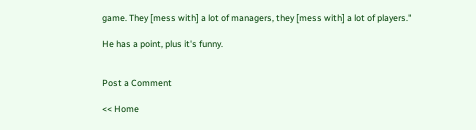game. They [mess with] a lot of managers, they [mess with] a lot of players."

He has a point, plus it's funny.


Post a Comment

<< Home